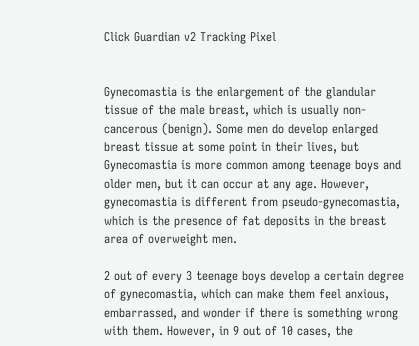Click Guardian v2 Tracking Pixel


Gynecomastia is the enlargement of the glandular tissue of the male breast, which is usually non-cancerous (benign). Some men do develop enlarged breast tissue at some point in their lives, but Gynecomastia is more common among teenage boys and older men, but it can occur at any age. However, gynecomastia is different from pseudo-gynecomastia, which is the presence of fat deposits in the breast area of overweight men.

2 out of every 3 teenage boys develop a certain degree of gynecomastia, which can make them feel anxious, embarrassed, and wonder if there is something wrong with them. However, in 9 out of 10 cases, the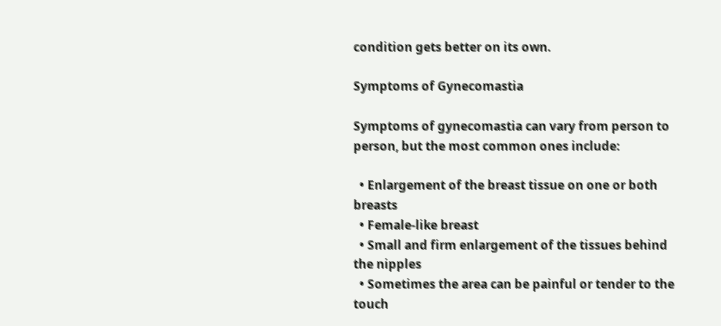condition gets better on its own.

Symptoms of Gynecomastia

Symptoms of gynecomastia can vary from person to person, but the most common ones include:

  • Enlargement of the breast tissue on one or both breasts
  • Female-like breast
  • Small and firm enlargement of the tissues behind the nipples
  • Sometimes the area can be painful or tender to the touch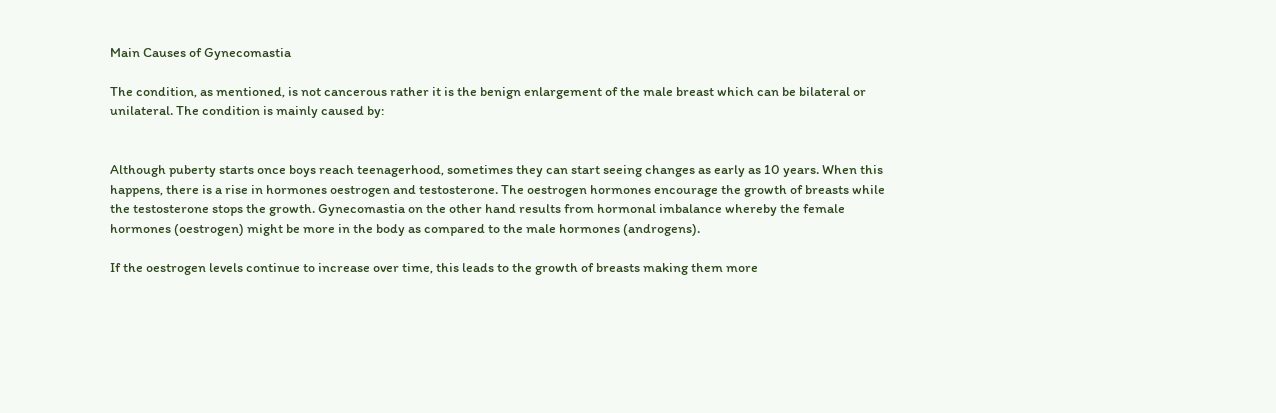Main Causes of Gynecomastia

The condition, as mentioned, is not cancerous rather it is the benign enlargement of the male breast which can be bilateral or unilateral. The condition is mainly caused by:


Although puberty starts once boys reach teenagerhood, sometimes they can start seeing changes as early as 10 years. When this happens, there is a rise in hormones oestrogen and testosterone. The oestrogen hormones encourage the growth of breasts while the testosterone stops the growth. Gynecomastia on the other hand results from hormonal imbalance whereby the female hormones (oestrogen) might be more in the body as compared to the male hormones (androgens).

If the oestrogen levels continue to increase over time, this leads to the growth of breasts making them more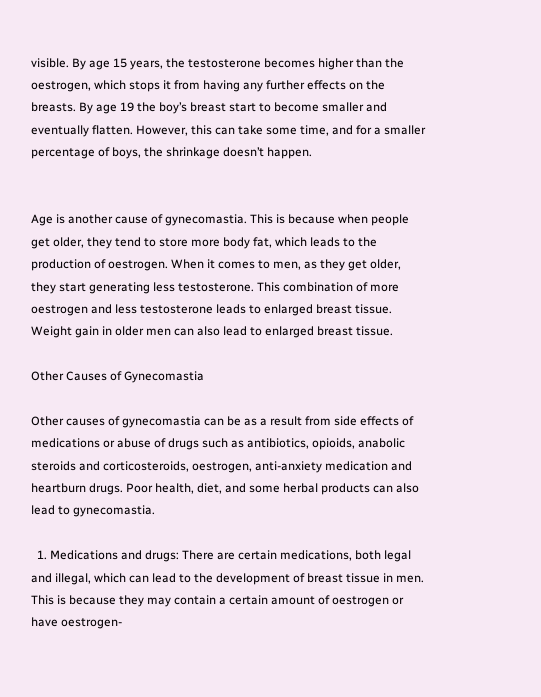visible. By age 15 years, the testosterone becomes higher than the oestrogen, which stops it from having any further effects on the breasts. By age 19 the boy’s breast start to become smaller and eventually flatten. However, this can take some time, and for a smaller percentage of boys, the shrinkage doesn’t happen.


Age is another cause of gynecomastia. This is because when people get older, they tend to store more body fat, which leads to the production of oestrogen. When it comes to men, as they get older, they start generating less testosterone. This combination of more oestrogen and less testosterone leads to enlarged breast tissue. Weight gain in older men can also lead to enlarged breast tissue.

Other Causes of Gynecomastia

Other causes of gynecomastia can be as a result from side effects of medications or abuse of drugs such as antibiotics, opioids, anabolic steroids and corticosteroids, oestrogen, anti-anxiety medication and heartburn drugs. Poor health, diet, and some herbal products can also lead to gynecomastia.

  1. Medications and drugs: There are certain medications, both legal and illegal, which can lead to the development of breast tissue in men. This is because they may contain a certain amount of oestrogen or have oestrogen-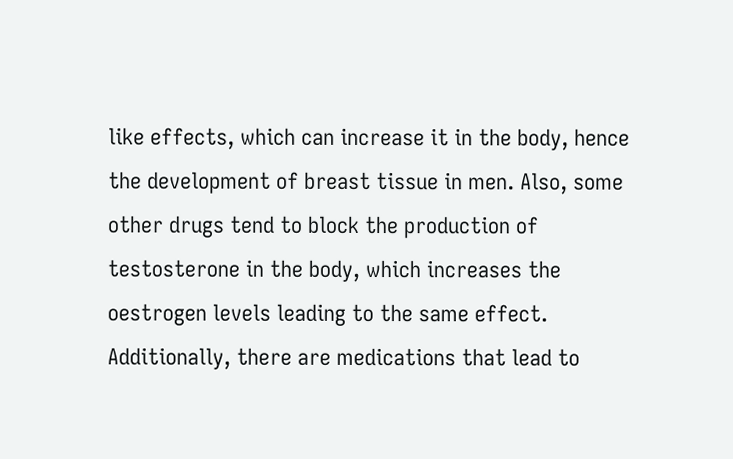like effects, which can increase it in the body, hence the development of breast tissue in men. Also, some other drugs tend to block the production of testosterone in the body, which increases the oestrogen levels leading to the same effect. Additionally, there are medications that lead to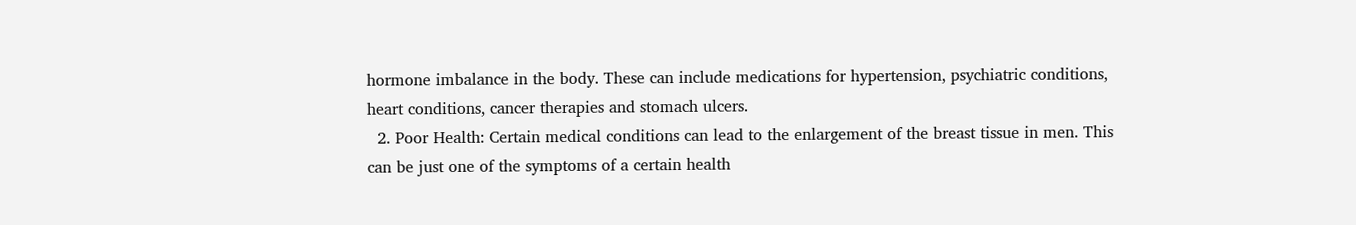hormone imbalance in the body. These can include medications for hypertension, psychiatric conditions, heart conditions, cancer therapies and stomach ulcers.
  2. Poor Health: Certain medical conditions can lead to the enlargement of the breast tissue in men. This can be just one of the symptoms of a certain health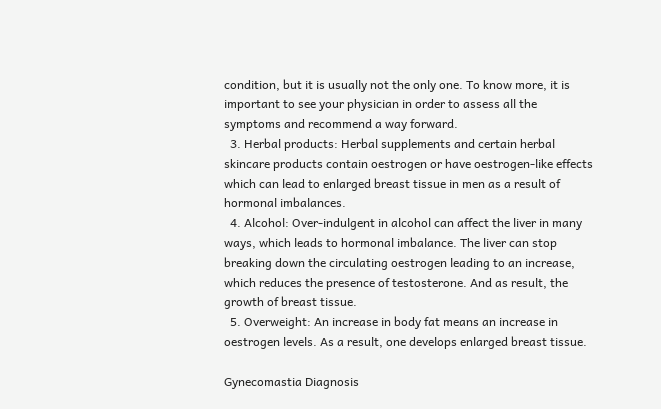condition, but it is usually not the only one. To know more, it is important to see your physician in order to assess all the symptoms and recommend a way forward.
  3. Herbal products: Herbal supplements and certain herbal skincare products contain oestrogen or have oestrogen-like effects which can lead to enlarged breast tissue in men as a result of hormonal imbalances.
  4. Alcohol: Over-indulgent in alcohol can affect the liver in many ways, which leads to hormonal imbalance. The liver can stop breaking down the circulating oestrogen leading to an increase, which reduces the presence of testosterone. And as result, the growth of breast tissue.
  5. Overweight: An increase in body fat means an increase in oestrogen levels. As a result, one develops enlarged breast tissue.

Gynecomastia Diagnosis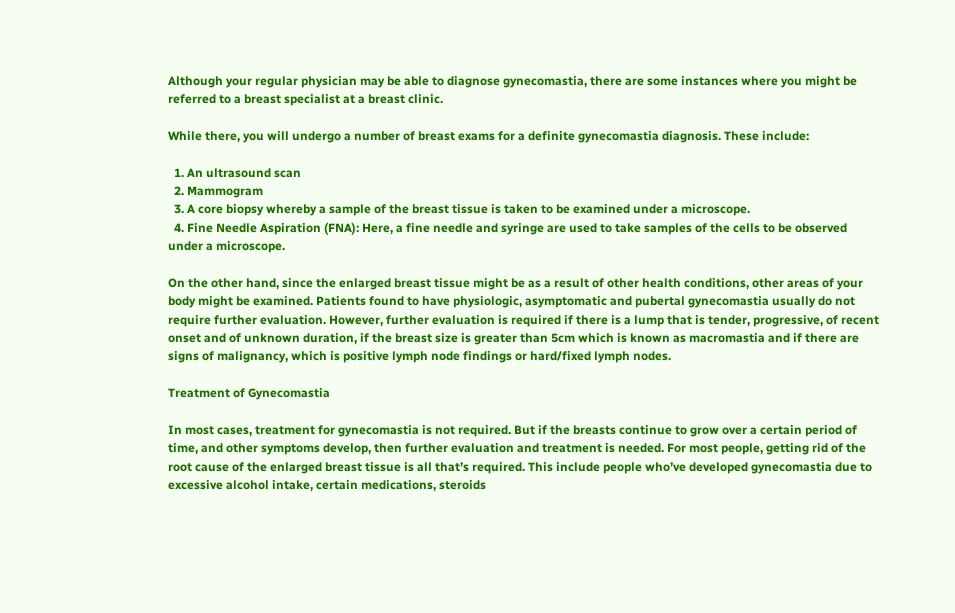Although your regular physician may be able to diagnose gynecomastia, there are some instances where you might be referred to a breast specialist at a breast clinic.

While there, you will undergo a number of breast exams for a definite gynecomastia diagnosis. These include:

  1. An ultrasound scan
  2. Mammogram
  3. A core biopsy whereby a sample of the breast tissue is taken to be examined under a microscope.
  4. Fine Needle Aspiration (FNA): Here, a fine needle and syringe are used to take samples of the cells to be observed under a microscope.

On the other hand, since the enlarged breast tissue might be as a result of other health conditions, other areas of your body might be examined. Patients found to have physiologic, asymptomatic and pubertal gynecomastia usually do not require further evaluation. However, further evaluation is required if there is a lump that is tender, progressive, of recent onset and of unknown duration, if the breast size is greater than 5cm which is known as macromastia and if there are signs of malignancy, which is positive lymph node findings or hard/fixed lymph nodes.

Treatment of Gynecomastia

In most cases, treatment for gynecomastia is not required. But if the breasts continue to grow over a certain period of time, and other symptoms develop, then further evaluation and treatment is needed. For most people, getting rid of the root cause of the enlarged breast tissue is all that’s required. This include people who’ve developed gynecomastia due to excessive alcohol intake, certain medications, steroids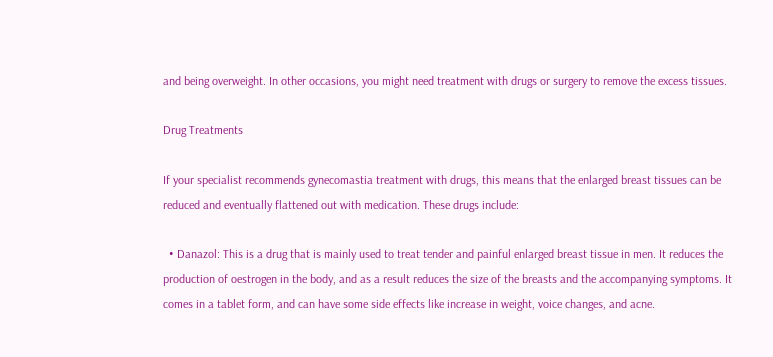and being overweight. In other occasions, you might need treatment with drugs or surgery to remove the excess tissues.

Drug Treatments

If your specialist recommends gynecomastia treatment with drugs, this means that the enlarged breast tissues can be reduced and eventually flattened out with medication. These drugs include:

  • Danazol: This is a drug that is mainly used to treat tender and painful enlarged breast tissue in men. It reduces the production of oestrogen in the body, and as a result reduces the size of the breasts and the accompanying symptoms. It comes in a tablet form, and can have some side effects like increase in weight, voice changes, and acne.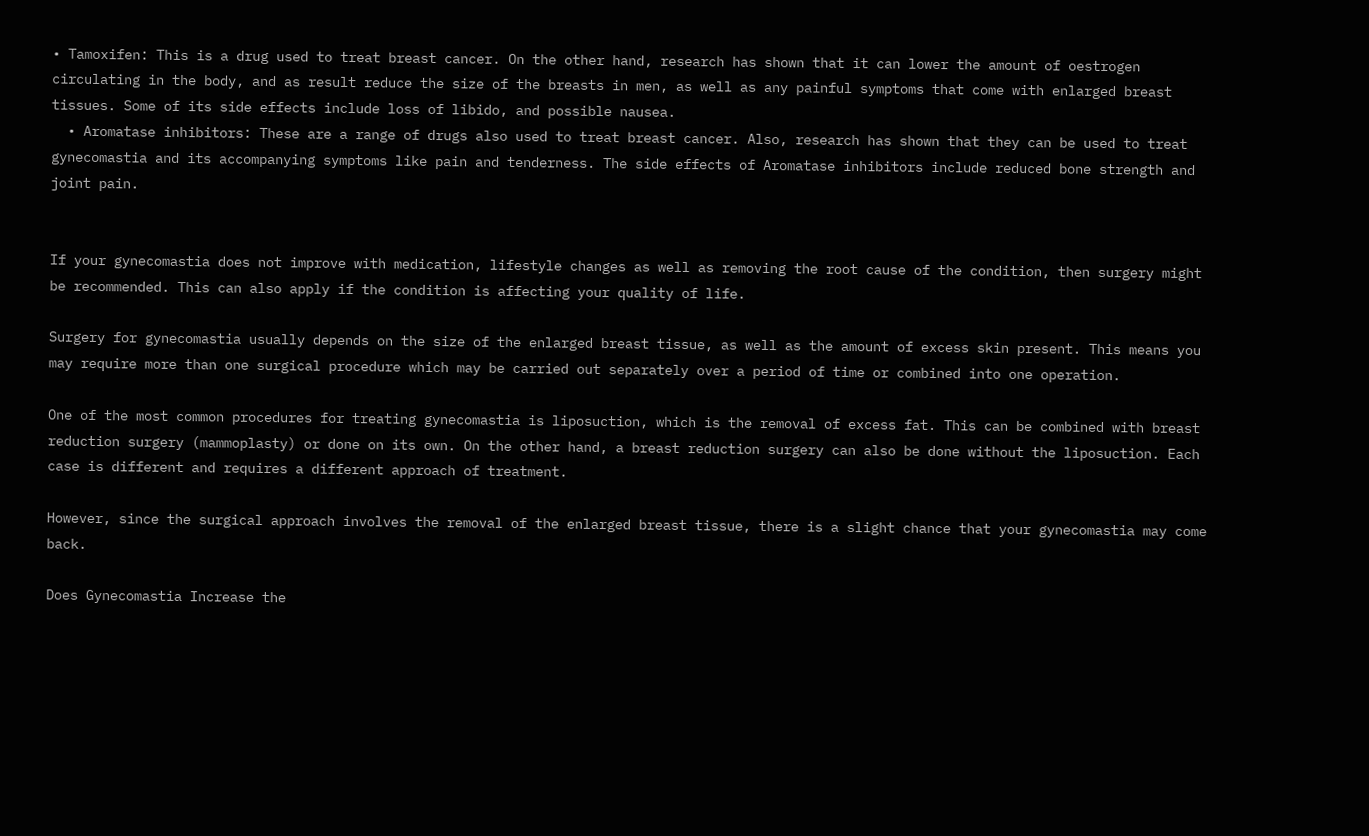• Tamoxifen: This is a drug used to treat breast cancer. On the other hand, research has shown that it can lower the amount of oestrogen circulating in the body, and as result reduce the size of the breasts in men, as well as any painful symptoms that come with enlarged breast tissues. Some of its side effects include loss of libido, and possible nausea.
  • Aromatase inhibitors: These are a range of drugs also used to treat breast cancer. Also, research has shown that they can be used to treat gynecomastia and its accompanying symptoms like pain and tenderness. The side effects of Aromatase inhibitors include reduced bone strength and joint pain.


If your gynecomastia does not improve with medication, lifestyle changes as well as removing the root cause of the condition, then surgery might be recommended. This can also apply if the condition is affecting your quality of life.

Surgery for gynecomastia usually depends on the size of the enlarged breast tissue, as well as the amount of excess skin present. This means you may require more than one surgical procedure which may be carried out separately over a period of time or combined into one operation.

One of the most common procedures for treating gynecomastia is liposuction, which is the removal of excess fat. This can be combined with breast reduction surgery (mammoplasty) or done on its own. On the other hand, a breast reduction surgery can also be done without the liposuction. Each case is different and requires a different approach of treatment.

However, since the surgical approach involves the removal of the enlarged breast tissue, there is a slight chance that your gynecomastia may come back.

Does Gynecomastia Increase the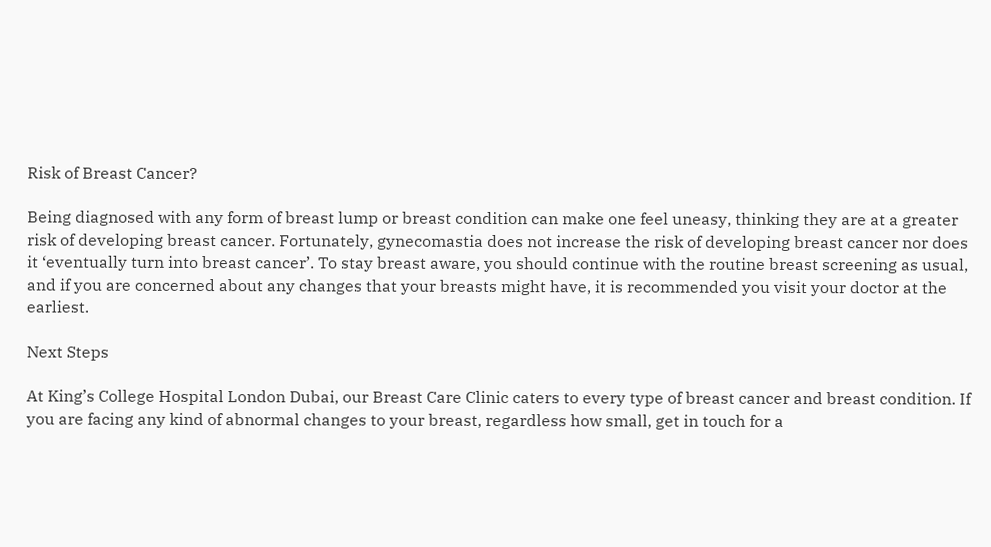Risk of Breast Cancer?

Being diagnosed with any form of breast lump or breast condition can make one feel uneasy, thinking they are at a greater risk of developing breast cancer. Fortunately, gynecomastia does not increase the risk of developing breast cancer nor does it ‘eventually turn into breast cancer’. To stay breast aware, you should continue with the routine breast screening as usual, and if you are concerned about any changes that your breasts might have, it is recommended you visit your doctor at the earliest.

Next Steps

At King’s College Hospital London Dubai, our Breast Care Clinic caters to every type of breast cancer and breast condition. If you are facing any kind of abnormal changes to your breast, regardless how small, get in touch for a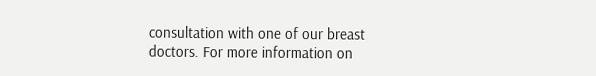consultation with one of our breast doctors. For more information on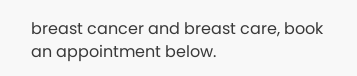breast cancer and breast care, book an appointment below.